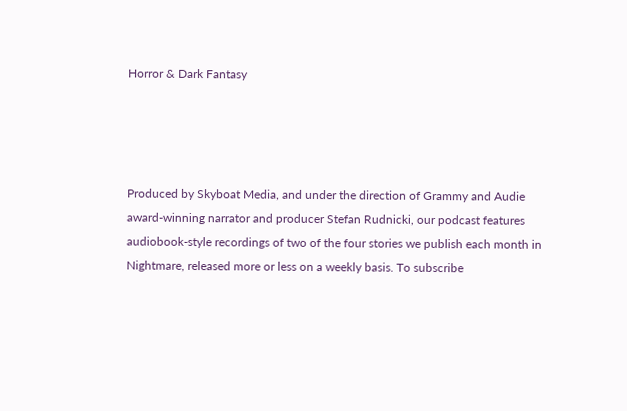Horror & Dark Fantasy




Produced by Skyboat Media, and under the direction of Grammy and Audie award-winning narrator and producer Stefan Rudnicki, our podcast features audiobook-style recordings of two of the four stories we publish each month in Nightmare, released more or less on a weekly basis. To subscribe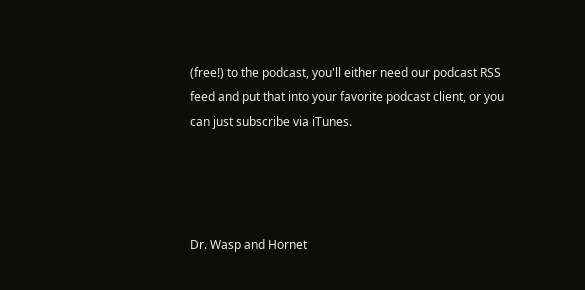(free!) to the podcast, you'll either need our podcast RSS feed and put that into your favorite podcast client, or you can just subscribe via iTunes.




Dr. Wasp and Hornet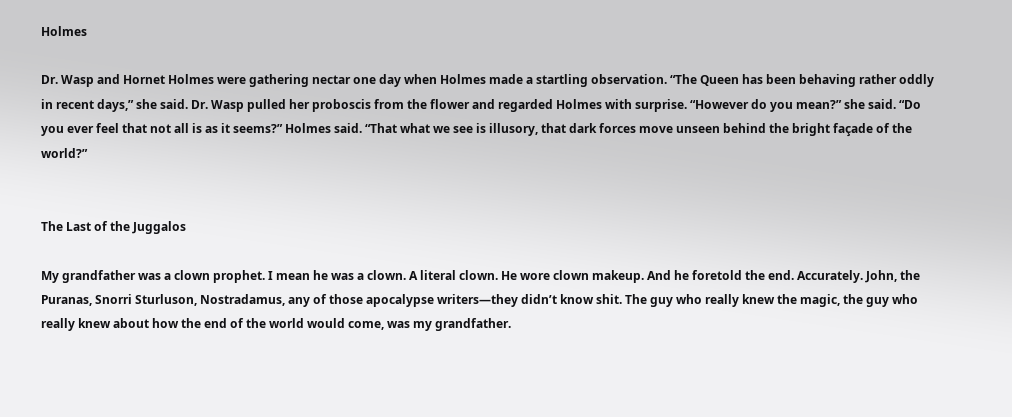Holmes

Dr. Wasp and Hornet Holmes were gathering nectar one day when Holmes made a startling observation. “The Queen has been behaving rather oddly in recent days,” she said. Dr. Wasp pulled her proboscis from the flower and regarded Holmes with surprise. “However do you mean?” she said. “Do you ever feel that not all is as it seems?” Holmes said. “That what we see is illusory, that dark forces move unseen behind the bright façade of the world?”


The Last of the Juggalos

My grandfather was a clown prophet. I mean he was a clown. A literal clown. He wore clown makeup. And he foretold the end. Accurately. John, the Puranas, Snorri Sturluson, Nostradamus, any of those apocalypse writers—they didn’t know shit. The guy who really knew the magic, the guy who really knew about how the end of the world would come, was my grandfather.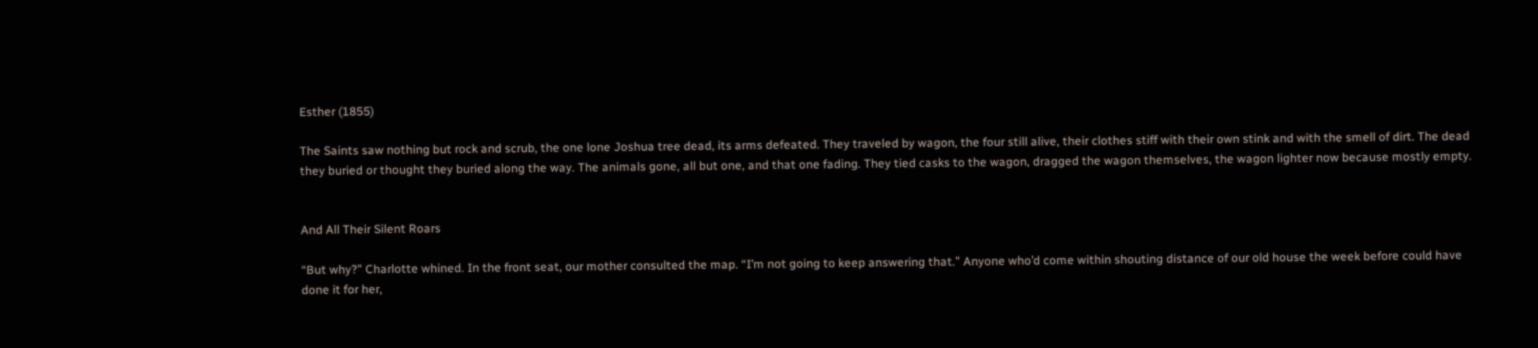Esther (1855)

The Saints saw nothing but rock and scrub, the one lone Joshua tree dead, its arms defeated. They traveled by wagon, the four still alive, their clothes stiff with their own stink and with the smell of dirt. The dead they buried or thought they buried along the way. The animals gone, all but one, and that one fading. They tied casks to the wagon, dragged the wagon themselves, the wagon lighter now because mostly empty.


And All Their Silent Roars

“But why?” Charlotte whined. In the front seat, our mother consulted the map. “I’m not going to keep answering that.” Anyone who’d come within shouting distance of our old house the week before could have done it for her,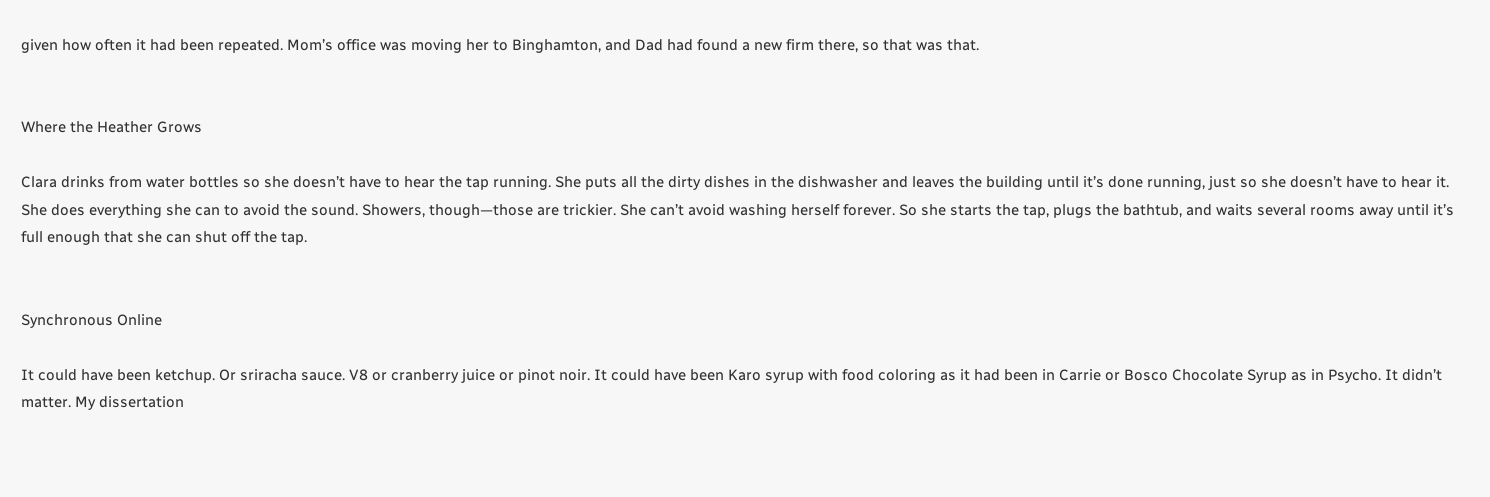given how often it had been repeated. Mom’s office was moving her to Binghamton, and Dad had found a new firm there, so that was that.


Where the Heather Grows

Clara drinks from water bottles so she doesn’t have to hear the tap running. She puts all the dirty dishes in the dishwasher and leaves the building until it’s done running, just so she doesn’t have to hear it. She does everything she can to avoid the sound. Showers, though—those are trickier. She can’t avoid washing herself forever. So she starts the tap, plugs the bathtub, and waits several rooms away until it’s full enough that she can shut off the tap.


Synchronous Online

It could have been ketchup. Or sriracha sauce. V8 or cranberry juice or pinot noir. It could have been Karo syrup with food coloring as it had been in Carrie or Bosco Chocolate Syrup as in Psycho. It didn’t matter. My dissertation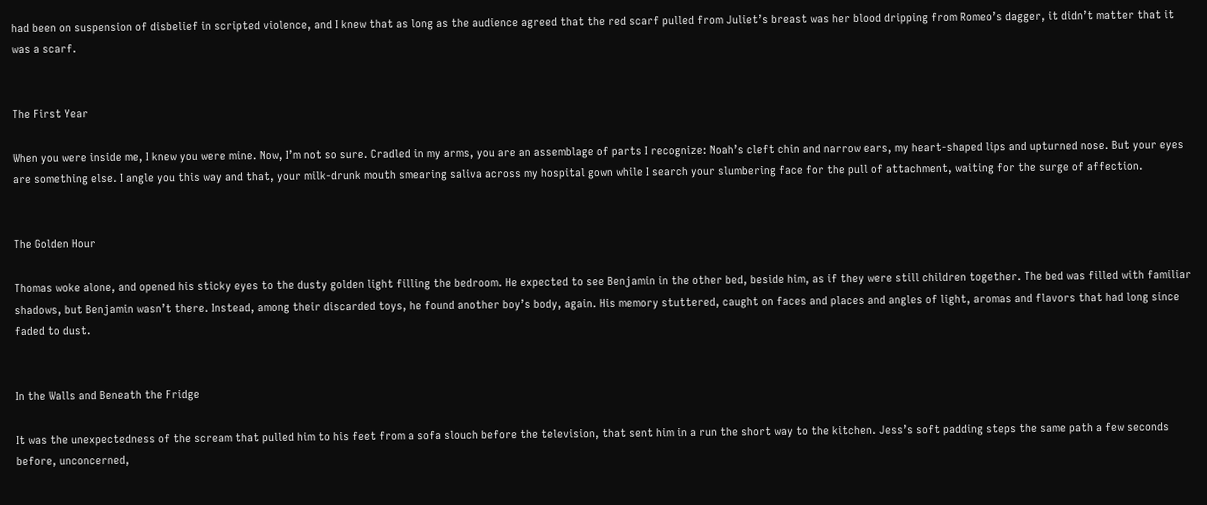had been on suspension of disbelief in scripted violence, and I knew that as long as the audience agreed that the red scarf pulled from Juliet’s breast was her blood dripping from Romeo’s dagger, it didn’t matter that it was a scarf.


The First Year

When you were inside me, I knew you were mine. Now, I’m not so sure. Cradled in my arms, you are an assemblage of parts I recognize: Noah’s cleft chin and narrow ears, my heart-shaped lips and upturned nose. But your eyes are something else. I angle you this way and that, your milk-drunk mouth smearing saliva across my hospital gown while I search your slumbering face for the pull of attachment, waiting for the surge of affection.


The Golden Hour

Thomas woke alone, and opened his sticky eyes to the dusty golden light filling the bedroom. He expected to see Benjamin in the other bed, beside him, as if they were still children together. The bed was filled with familiar shadows, but Benjamin wasn’t there. Instead, among their discarded toys, he found another boy’s body, again. His memory stuttered, caught on faces and places and angles of light, aromas and flavors that had long since faded to dust.


In the Walls and Beneath the Fridge

It was the unexpectedness of the scream that pulled him to his feet from a sofa slouch before the television, that sent him in a run the short way to the kitchen. Jess’s soft padding steps the same path a few seconds before, unconcerned,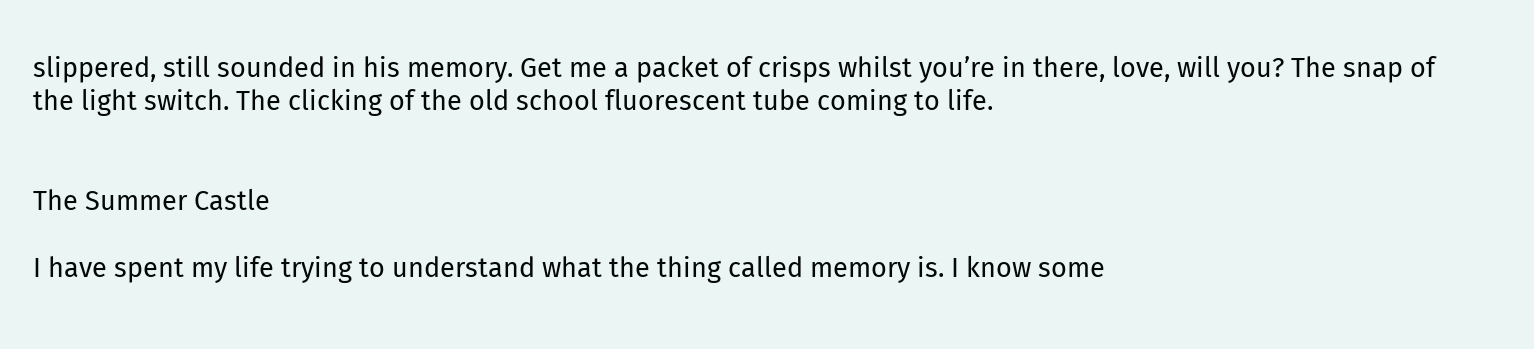slippered, still sounded in his memory. Get me a packet of crisps whilst you’re in there, love, will you? The snap of the light switch. The clicking of the old school fluorescent tube coming to life.


The Summer Castle

I have spent my life trying to understand what the thing called memory is. I know some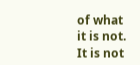of what it is not. It is not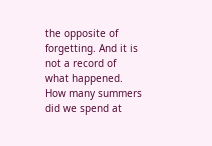the opposite of forgetting. And it is not a record of what happened. How many summers did we spend at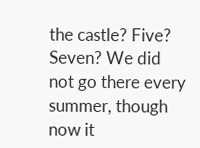the castle? Five? Seven? We did not go there every summer, though now it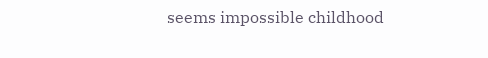seems impossible childhood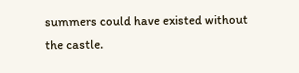summers could have existed without the castle.